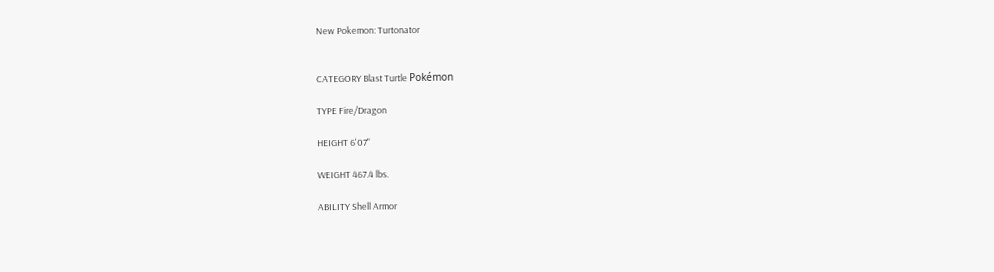New Pokemon: Turtonator


CATEGORY Blast Turtle Pokémon

TYPE Fire/Dragon

HEIGHT 6'07"

WEIGHT 467.4 lbs.

ABILITY Shell Armor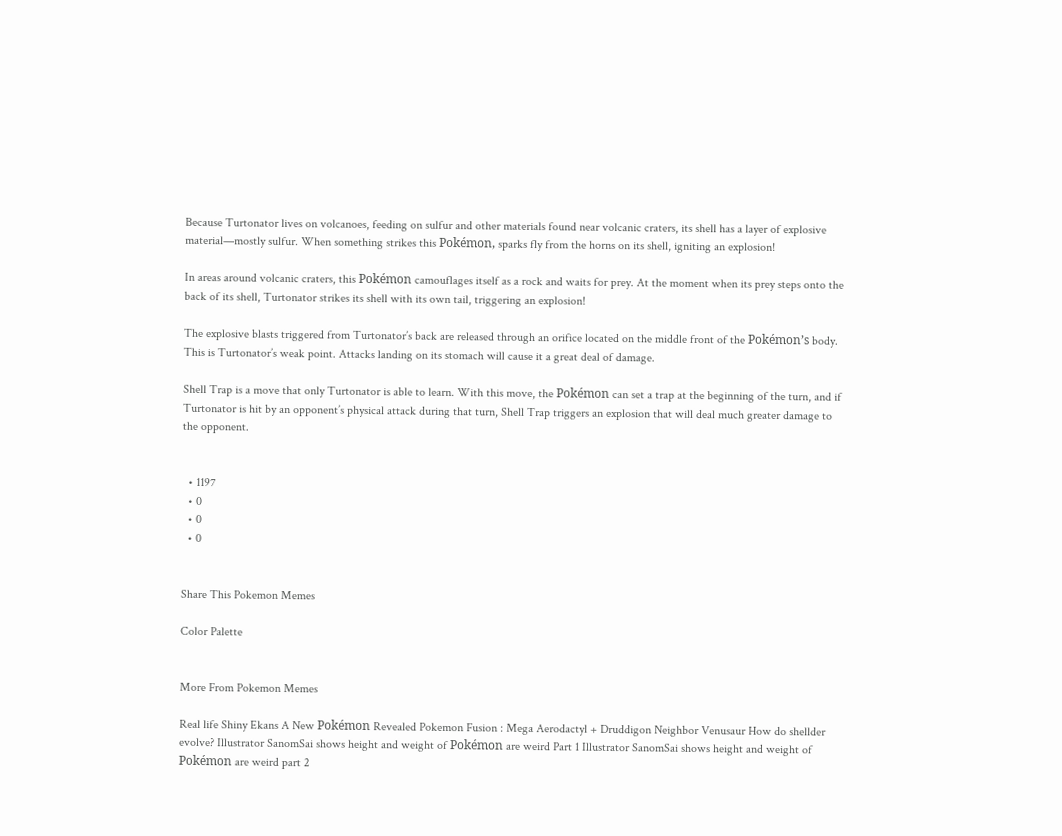Because Turtonator lives on volcanoes, feeding on sulfur and other materials found near volcanic craters, its shell has a layer of explosive material—mostly sulfur. When something strikes this Pokémon, sparks fly from the horns on its shell, igniting an explosion!

In areas around volcanic craters, this Pokémon camouflages itself as a rock and waits for prey. At the moment when its prey steps onto the back of its shell, Turtonator strikes its shell with its own tail, triggering an explosion!

The explosive blasts triggered from Turtonator’s back are released through an orifice located on the middle front of the Pokémon’s body. This is Turtonator’s weak point. Attacks landing on its stomach will cause it a great deal of damage.

Shell Trap is a move that only Turtonator is able to learn. With this move, the Pokémon can set a trap at the beginning of the turn, and if Turtonator is hit by an opponent’s physical attack during that turn, Shell Trap triggers an explosion that will deal much greater damage to the opponent.


  • 1197
  • 0
  • 0
  • 0


Share This Pokemon Memes

Color Palette


More From Pokemon Memes

Real life Shiny Ekans A New Pokémon Revealed Pokemon Fusion : Mega Aerodactyl + Druddigon Neighbor Venusaur How do shellder evolve? Illustrator SanomSai shows height and weight of Pokémon are weird Part 1 Illustrator SanomSai shows height and weight of Pokémon are weird part 2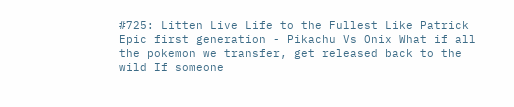#725: Litten Live Life to the Fullest Like Patrick Epic first generation - Pikachu Vs Onix What if all the pokemon we transfer, get released back to the wild If someone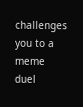challenges you to a meme duel